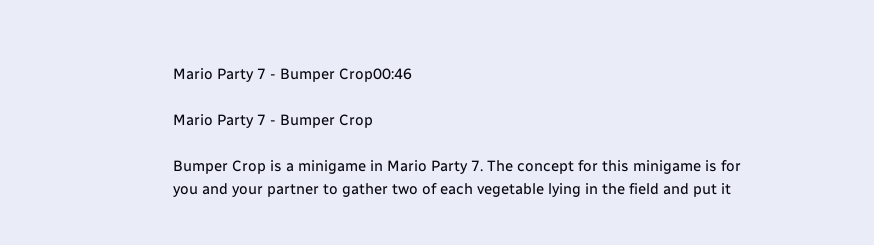Mario Party 7 - Bumper Crop00:46

Mario Party 7 - Bumper Crop

Bumper Crop is a minigame in Mario Party 7. The concept for this minigame is for you and your partner to gather two of each vegetable lying in the field and put it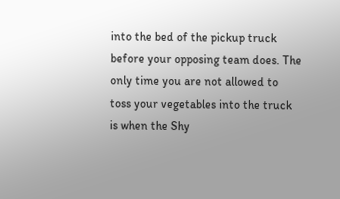into the bed of the pickup truck before your opposing team does. The only time you are not allowed to toss your vegetables into the truck is when the Shy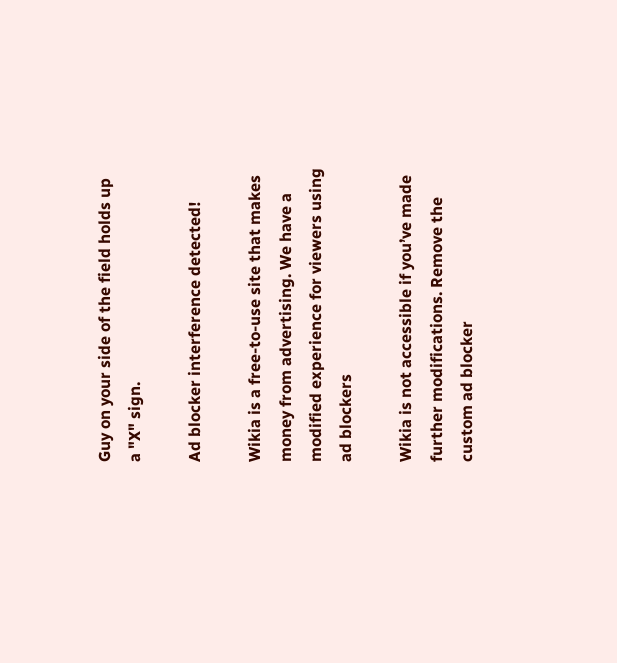Guy on your side of the field holds up a "X" sign.

Ad blocker interference detected!

Wikia is a free-to-use site that makes money from advertising. We have a modified experience for viewers using ad blockers

Wikia is not accessible if you’ve made further modifications. Remove the custom ad blocker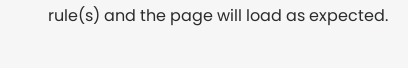rule(s) and the page will load as expected.